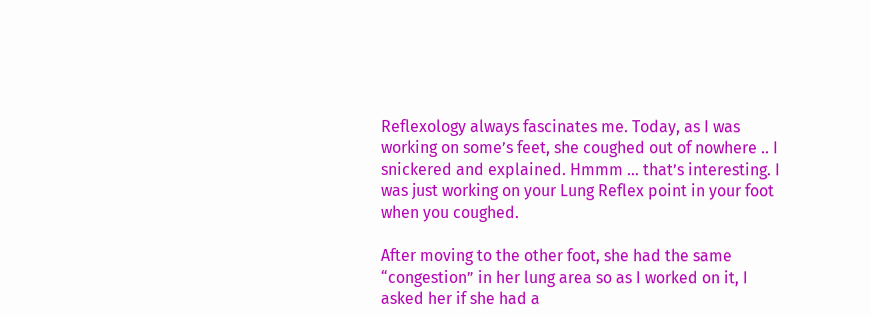Reflexology always fascinates me. Today, as I was working on some’s feet, she coughed out of nowhere .. I snickered and explained. Hmmm … that’s interesting. I was just working on your Lung Reflex point in your foot when you coughed.

After moving to the other foot, she had the same “congestion” in her lung area so as I worked on it, I asked her if she had a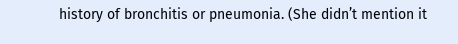history of bronchitis or pneumonia. (She didn’t mention it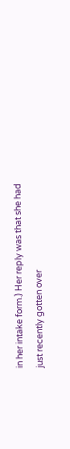in her intake form.) Her reply was that she had just recently gotten over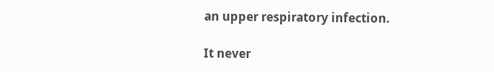an upper respiratory infection.

It never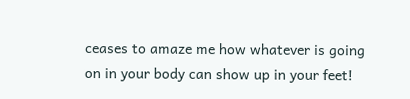ceases to amaze me how whatever is going on in your body can show up in your feet!